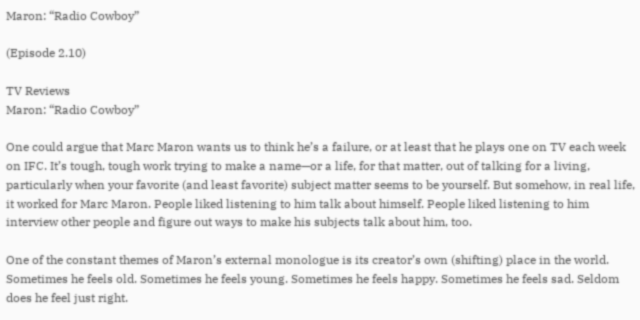Maron: “Radio Cowboy”

(Episode 2.10)

TV Reviews
Maron: “Radio Cowboy”

One could argue that Marc Maron wants us to think he’s a failure, or at least that he plays one on TV each week on IFC. It’s tough, tough work trying to make a name—or a life, for that matter, out of talking for a living, particularly when your favorite (and least favorite) subject matter seems to be yourself. But somehow, in real life, it worked for Marc Maron. People liked listening to him talk about himself. People liked listening to him interview other people and figure out ways to make his subjects talk about him, too.

One of the constant themes of Maron’s external monologue is its creator’s own (shifting) place in the world. Sometimes he feels old. Sometimes he feels young. Sometimes he feels happy. Sometimes he feels sad. Seldom does he feel just right.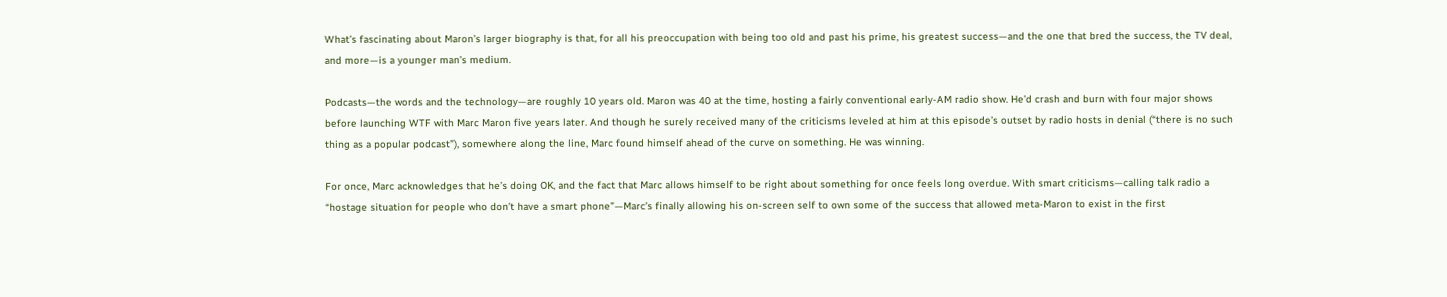What’s fascinating about Maron’s larger biography is that, for all his preoccupation with being too old and past his prime, his greatest success—and the one that bred the success, the TV deal, and more—is a younger man’s medium.

Podcasts—the words and the technology—are roughly 10 years old. Maron was 40 at the time, hosting a fairly conventional early-AM radio show. He’d crash and burn with four major shows before launching WTF with Marc Maron five years later. And though he surely received many of the criticisms leveled at him at this episode’s outset by radio hosts in denial (“there is no such thing as a popular podcast”), somewhere along the line, Marc found himself ahead of the curve on something. He was winning.

For once, Marc acknowledges that he’s doing OK, and the fact that Marc allows himself to be right about something for once feels long overdue. With smart criticisms—calling talk radio a “hostage situation for people who don’t have a smart phone”—Marc’s finally allowing his on-screen self to own some of the success that allowed meta-Maron to exist in the first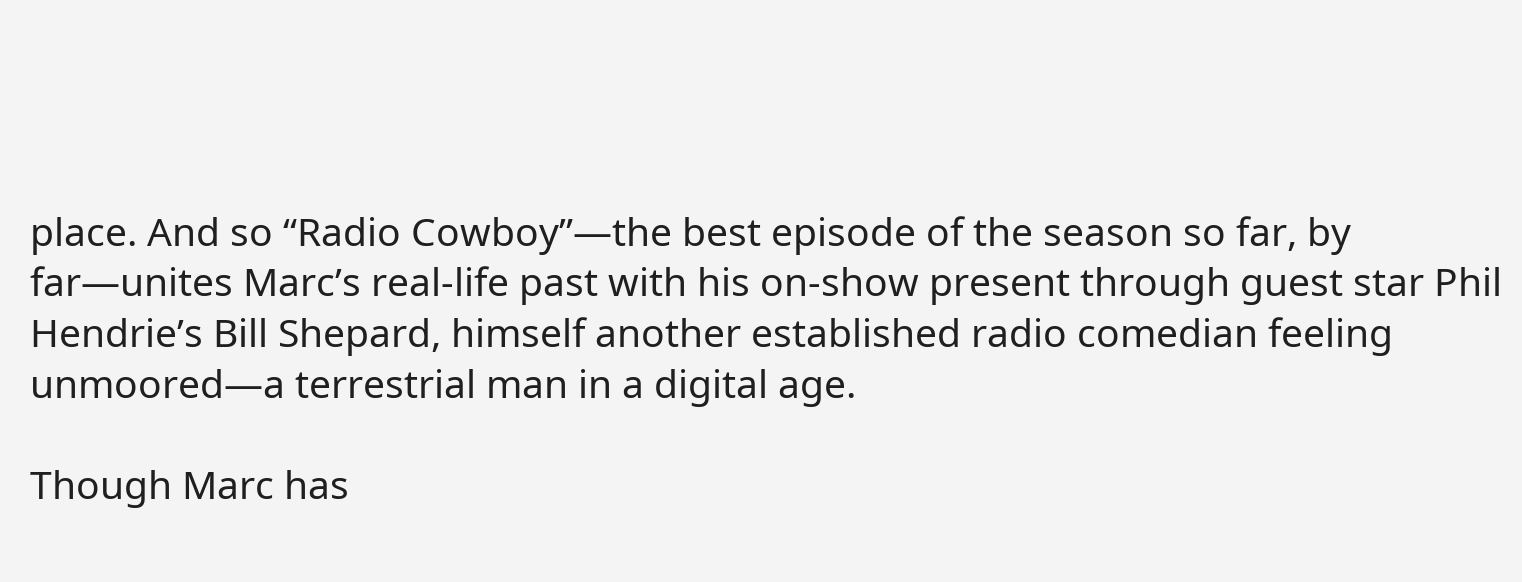place. And so “Radio Cowboy”—the best episode of the season so far, by far—unites Marc’s real-life past with his on-show present through guest star Phil Hendrie’s Bill Shepard, himself another established radio comedian feeling unmoored—a terrestrial man in a digital age.

Though Marc has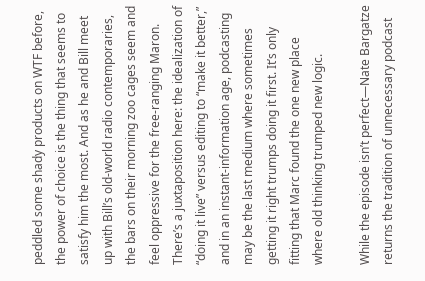peddled some shady products on WTF before, the power of choice is the thing that seems to satisfy him the most. And as he and Bill meet up with Bill’s old-world radio contemporaries, the bars on their morning zoo cages seem and feel oppressive for the free-ranging Maron. There’s a juxtaposition here: the idealization of “doing it live” versus editing to “make it better,” and in an instant-information age, podcasting may be the last medium where sometimes getting it right trumps doing it first. It’s only fitting that Marc found the one new place where old thinking trumped new logic.

While the episode isn’t perfect—Nate Bargatze returns the tradition of unnecessary podcast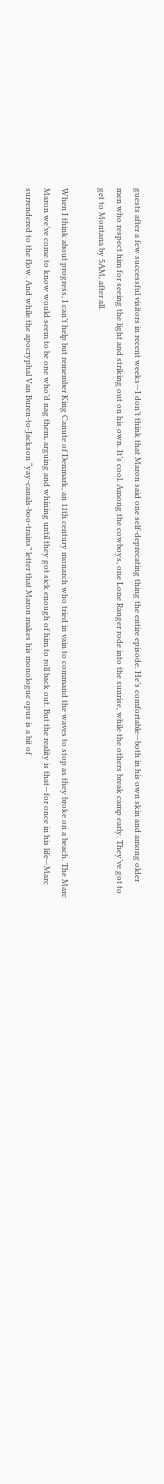guests after a few successful visitors in recent weeks—I don’t think that Maron said one self-deprecating thing the entire episode. He’s comfortable—both in his own skin and among older men who respect him for seeing the light and striking out on his own. It’s cool. Among the cowboys, one Lone Ranger rode into the sunrise, while the others break camp early. They’ve got to get to Montana by 5AM, after all.

When I think about progress, I can’t help but remember King Canute of Denmark, an 11th century monarch who tried in vain to command the waves to stop as they broke on a beach. The Marc Maron we’ve come to know would seem to be one who’d nag them, arguing and whining until they got sick enough of him to roll back out. But the reality is that—for once in his life—Marc surrendered to the flow. And while the apocryphal Van Buren-to-Jackson “yay-canals-boo-trains” letter that Maron makes his monologue opus is a bit of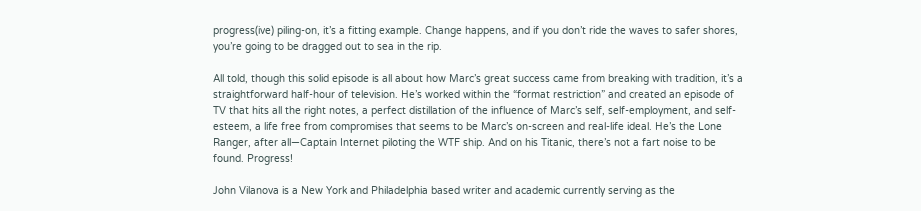progress(ive) piling-on, it’s a fitting example. Change happens, and if you don’t ride the waves to safer shores, you’re going to be dragged out to sea in the rip.

All told, though this solid episode is all about how Marc’s great success came from breaking with tradition, it’s a straightforward half-hour of television. He’s worked within the “format restriction” and created an episode of TV that hits all the right notes, a perfect distillation of the influence of Marc’s self, self-employment, and self-esteem, a life free from compromises that seems to be Marc’s on-screen and real-life ideal. He’s the Lone Ranger, after all—Captain Internet piloting the WTF ship. And on his Titanic, there’s not a fart noise to be found. Progress!

John Vilanova is a New York and Philadelphia based writer and academic currently serving as the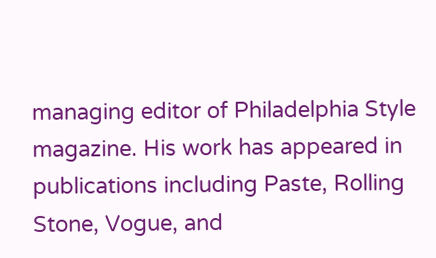managing editor of Philadelphia Style magazine. His work has appeared in publications including Paste, Rolling Stone, Vogue, and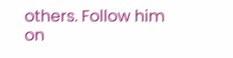others. Follow him on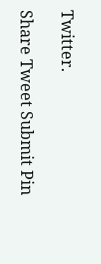Twitter.

Share Tweet Submit Pin